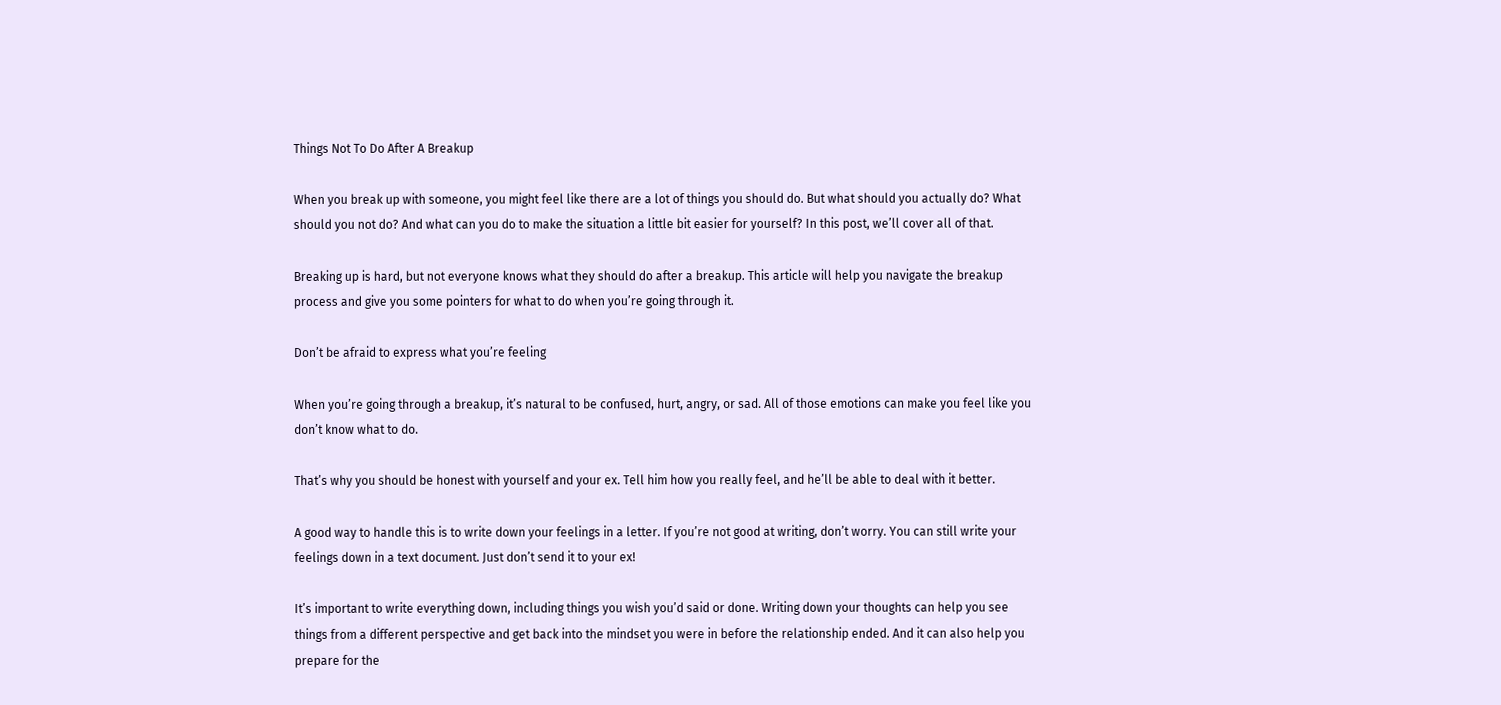Things Not To Do After A Breakup

When you break up with someone, you might feel like there are a lot of things you should do. But what should you actually do? What should you not do? And what can you do to make the situation a little bit easier for yourself? In this post, we’ll cover all of that.

Breaking up is hard, but not everyone knows what they should do after a breakup. This article will help you navigate the breakup process and give you some pointers for what to do when you’re going through it.

Don’t be afraid to express what you’re feeling

When you’re going through a breakup, it’s natural to be confused, hurt, angry, or sad. All of those emotions can make you feel like you don’t know what to do.

That’s why you should be honest with yourself and your ex. Tell him how you really feel, and he’ll be able to deal with it better.

A good way to handle this is to write down your feelings in a letter. If you’re not good at writing, don’t worry. You can still write your feelings down in a text document. Just don’t send it to your ex!

It’s important to write everything down, including things you wish you’d said or done. Writing down your thoughts can help you see things from a different perspective and get back into the mindset you were in before the relationship ended. And it can also help you prepare for the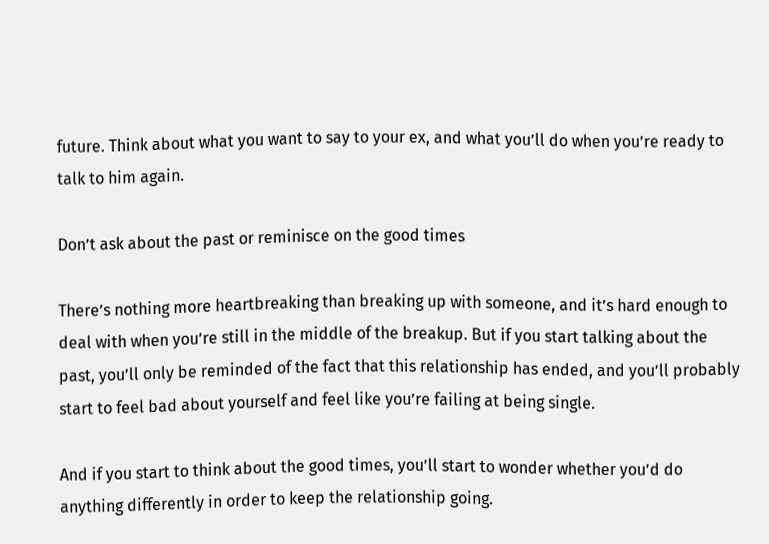future. Think about what you want to say to your ex, and what you’ll do when you’re ready to talk to him again.

Don’t ask about the past or reminisce on the good times

There’s nothing more heartbreaking than breaking up with someone, and it’s hard enough to deal with when you’re still in the middle of the breakup. But if you start talking about the past, you’ll only be reminded of the fact that this relationship has ended, and you’ll probably start to feel bad about yourself and feel like you’re failing at being single.

And if you start to think about the good times, you’ll start to wonder whether you’d do anything differently in order to keep the relationship going.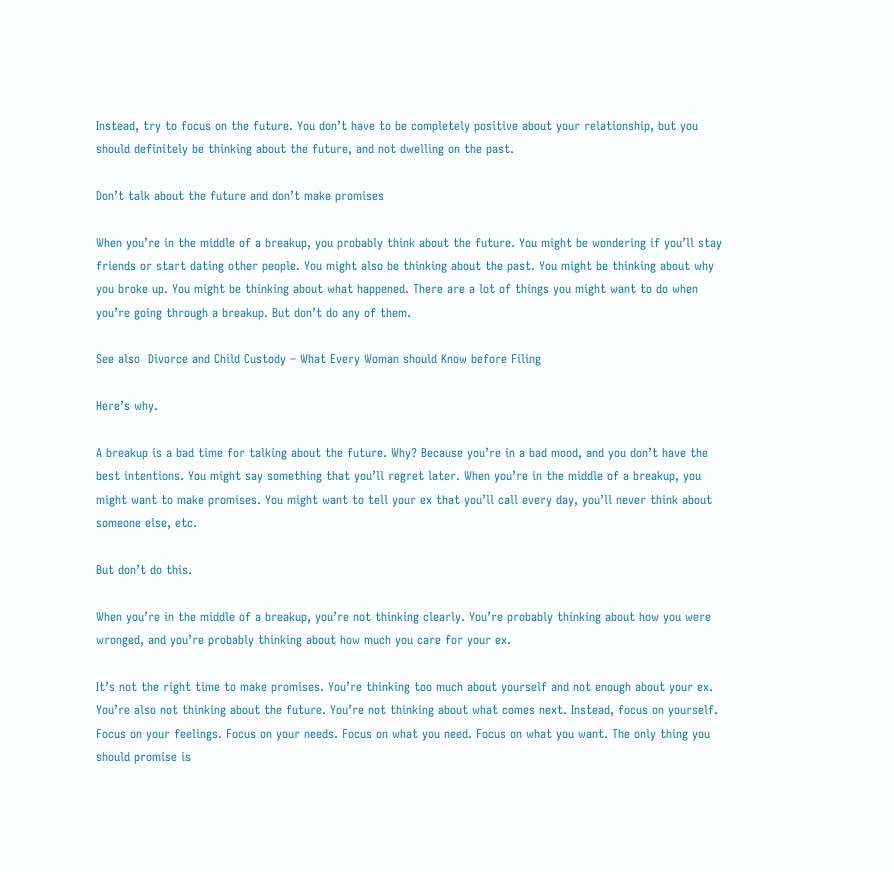Instead, try to focus on the future. You don’t have to be completely positive about your relationship, but you should definitely be thinking about the future, and not dwelling on the past.

Don’t talk about the future and don’t make promises

When you’re in the middle of a breakup, you probably think about the future. You might be wondering if you’ll stay friends or start dating other people. You might also be thinking about the past. You might be thinking about why you broke up. You might be thinking about what happened. There are a lot of things you might want to do when you’re going through a breakup. But don’t do any of them.

See also  Divorce and Child Custody – What Every Woman should Know before Filing

Here’s why.

A breakup is a bad time for talking about the future. Why? Because you’re in a bad mood, and you don’t have the best intentions. You might say something that you’ll regret later. When you’re in the middle of a breakup, you might want to make promises. You might want to tell your ex that you’ll call every day, you’ll never think about someone else, etc.

But don’t do this.

When you’re in the middle of a breakup, you’re not thinking clearly. You’re probably thinking about how you were wronged, and you’re probably thinking about how much you care for your ex.

It’s not the right time to make promises. You’re thinking too much about yourself and not enough about your ex. You’re also not thinking about the future. You’re not thinking about what comes next. Instead, focus on yourself. Focus on your feelings. Focus on your needs. Focus on what you need. Focus on what you want. The only thing you should promise is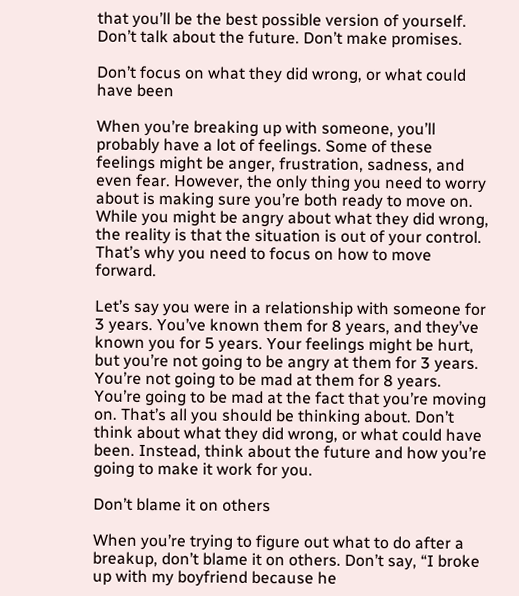that you’ll be the best possible version of yourself. Don’t talk about the future. Don’t make promises.

Don’t focus on what they did wrong, or what could have been

When you’re breaking up with someone, you’ll probably have a lot of feelings. Some of these feelings might be anger, frustration, sadness, and even fear. However, the only thing you need to worry about is making sure you’re both ready to move on. While you might be angry about what they did wrong, the reality is that the situation is out of your control. That’s why you need to focus on how to move forward.

Let’s say you were in a relationship with someone for 3 years. You’ve known them for 8 years, and they’ve known you for 5 years. Your feelings might be hurt, but you’re not going to be angry at them for 3 years. You’re not going to be mad at them for 8 years. You’re going to be mad at the fact that you’re moving on. That’s all you should be thinking about. Don’t think about what they did wrong, or what could have been. Instead, think about the future and how you’re going to make it work for you.

Don’t blame it on others

When you’re trying to figure out what to do after a breakup, don’t blame it on others. Don’t say, “I broke up with my boyfriend because he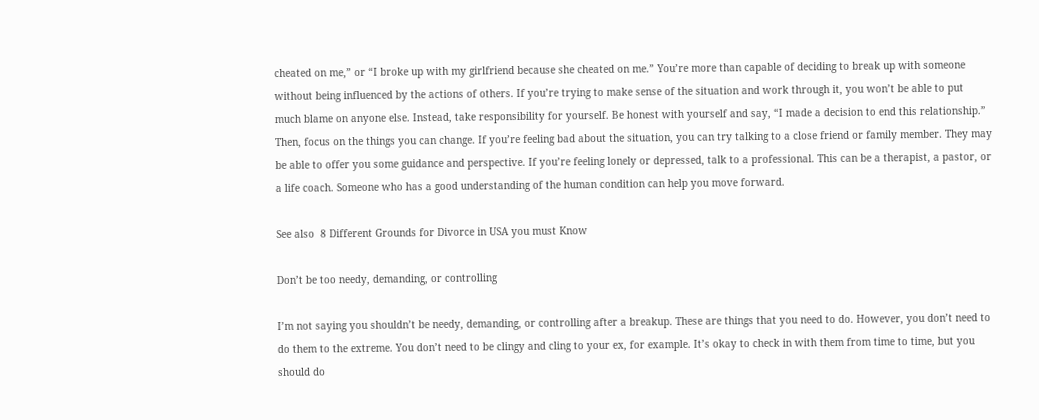cheated on me,” or “I broke up with my girlfriend because she cheated on me.” You’re more than capable of deciding to break up with someone without being influenced by the actions of others. If you’re trying to make sense of the situation and work through it, you won’t be able to put much blame on anyone else. Instead, take responsibility for yourself. Be honest with yourself and say, “I made a decision to end this relationship.” Then, focus on the things you can change. If you’re feeling bad about the situation, you can try talking to a close friend or family member. They may be able to offer you some guidance and perspective. If you’re feeling lonely or depressed, talk to a professional. This can be a therapist, a pastor, or a life coach. Someone who has a good understanding of the human condition can help you move forward.

See also  8 Different Grounds for Divorce in USA you must Know

Don’t be too needy, demanding, or controlling

I’m not saying you shouldn’t be needy, demanding, or controlling after a breakup. These are things that you need to do. However, you don’t need to do them to the extreme. You don’t need to be clingy and cling to your ex, for example. It’s okay to check in with them from time to time, but you should do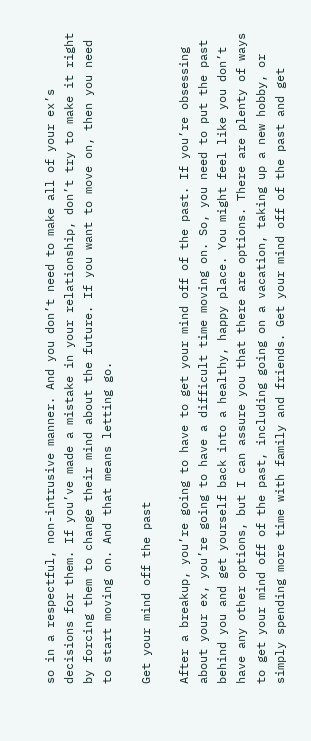so in a respectful, non-intrusive manner. And you don’t need to make all of your ex’s decisions for them. If you’ve made a mistake in your relationship, don’t try to make it right by forcing them to change their mind about the future. If you want to move on, then you need to start moving on. And that means letting go.

Get your mind off the past

After a breakup, you’re going to have to get your mind off of the past. If you’re obsessing about your ex, you’re going to have a difficult time moving on. So, you need to put the past behind you and get yourself back into a healthy, happy place. You might feel like you don’t have any other options, but I can assure you that there are options. There are plenty of ways to get your mind off of the past, including going on a vacation, taking up a new hobby, or simply spending more time with family and friends. Get your mind off of the past and get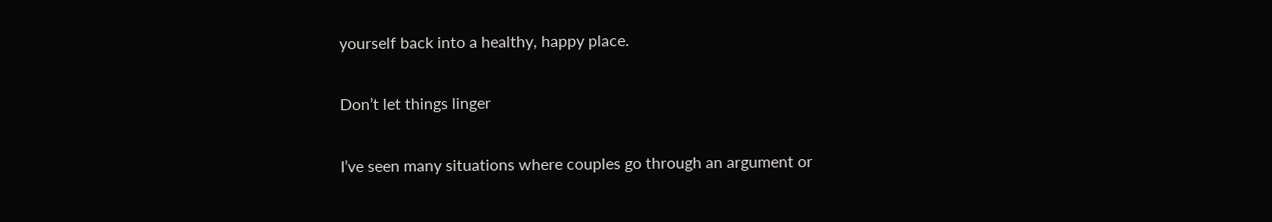yourself back into a healthy, happy place.

Don’t let things linger

I’ve seen many situations where couples go through an argument or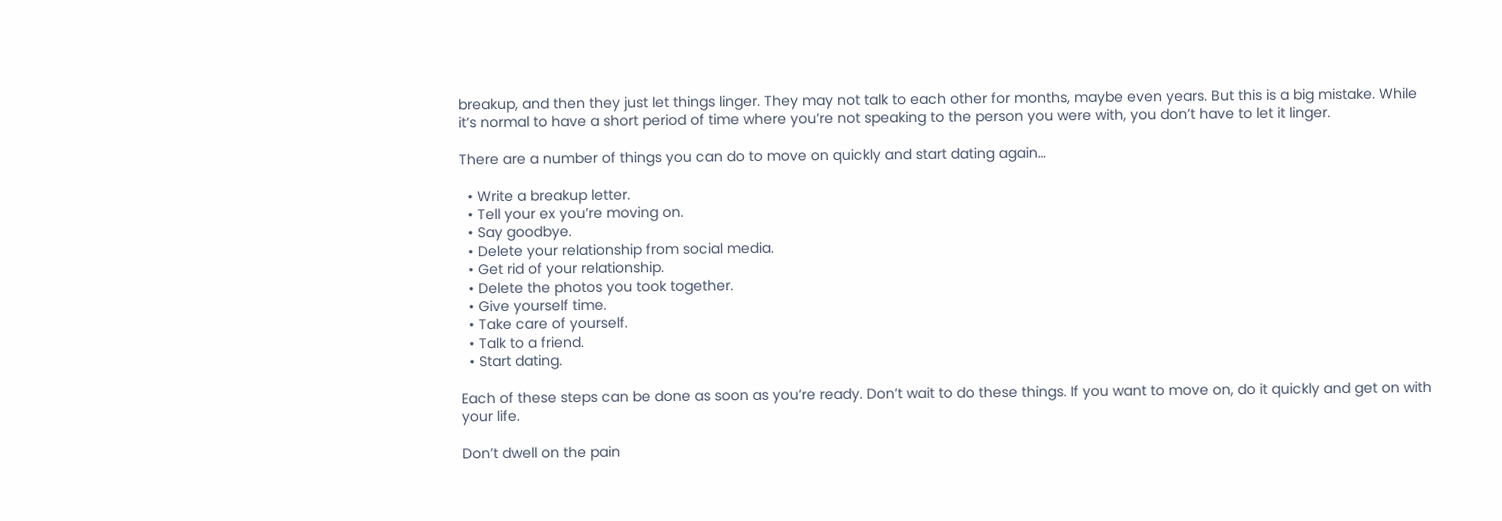breakup, and then they just let things linger. They may not talk to each other for months, maybe even years. But this is a big mistake. While it’s normal to have a short period of time where you’re not speaking to the person you were with, you don’t have to let it linger.

There are a number of things you can do to move on quickly and start dating again…

  • Write a breakup letter.
  • Tell your ex you’re moving on.
  • Say goodbye.
  • Delete your relationship from social media.
  • Get rid of your relationship.
  • Delete the photos you took together.
  • Give yourself time.
  • Take care of yourself.
  • Talk to a friend.
  • Start dating.

Each of these steps can be done as soon as you’re ready. Don’t wait to do these things. If you want to move on, do it quickly and get on with your life.

Don’t dwell on the pain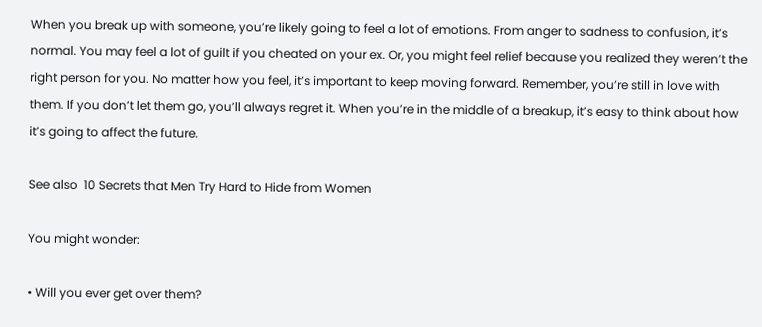When you break up with someone, you’re likely going to feel a lot of emotions. From anger to sadness to confusion, it’s normal. You may feel a lot of guilt if you cheated on your ex. Or, you might feel relief because you realized they weren’t the right person for you. No matter how you feel, it’s important to keep moving forward. Remember, you’re still in love with them. If you don’t let them go, you’ll always regret it. When you’re in the middle of a breakup, it’s easy to think about how it’s going to affect the future.

See also  10 Secrets that Men Try Hard to Hide from Women

You might wonder:

• Will you ever get over them?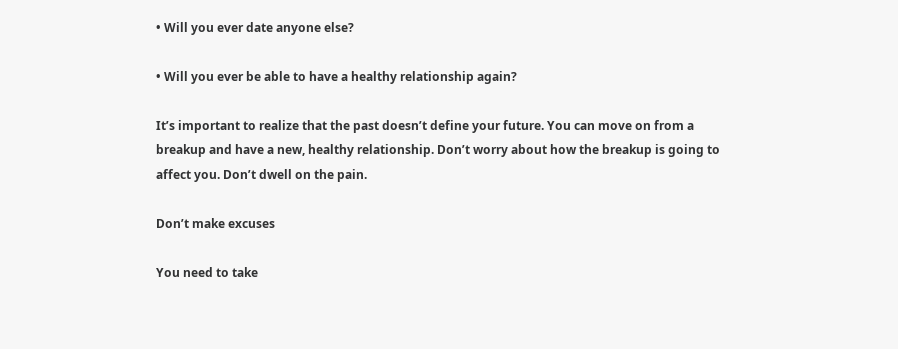• Will you ever date anyone else?

• Will you ever be able to have a healthy relationship again?

It’s important to realize that the past doesn’t define your future. You can move on from a breakup and have a new, healthy relationship. Don’t worry about how the breakup is going to affect you. Don’t dwell on the pain.

Don’t make excuses

You need to take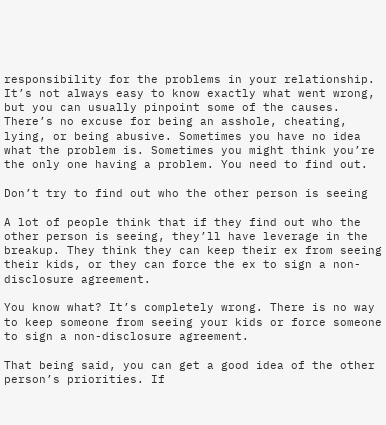responsibility for the problems in your relationship. It’s not always easy to know exactly what went wrong, but you can usually pinpoint some of the causes. There’s no excuse for being an asshole, cheating, lying, or being abusive. Sometimes you have no idea what the problem is. Sometimes you might think you’re the only one having a problem. You need to find out.

Don’t try to find out who the other person is seeing

A lot of people think that if they find out who the other person is seeing, they’ll have leverage in the breakup. They think they can keep their ex from seeing their kids, or they can force the ex to sign a non-disclosure agreement.

You know what? It’s completely wrong. There is no way to keep someone from seeing your kids or force someone to sign a non-disclosure agreement.

That being said, you can get a good idea of the other person’s priorities. If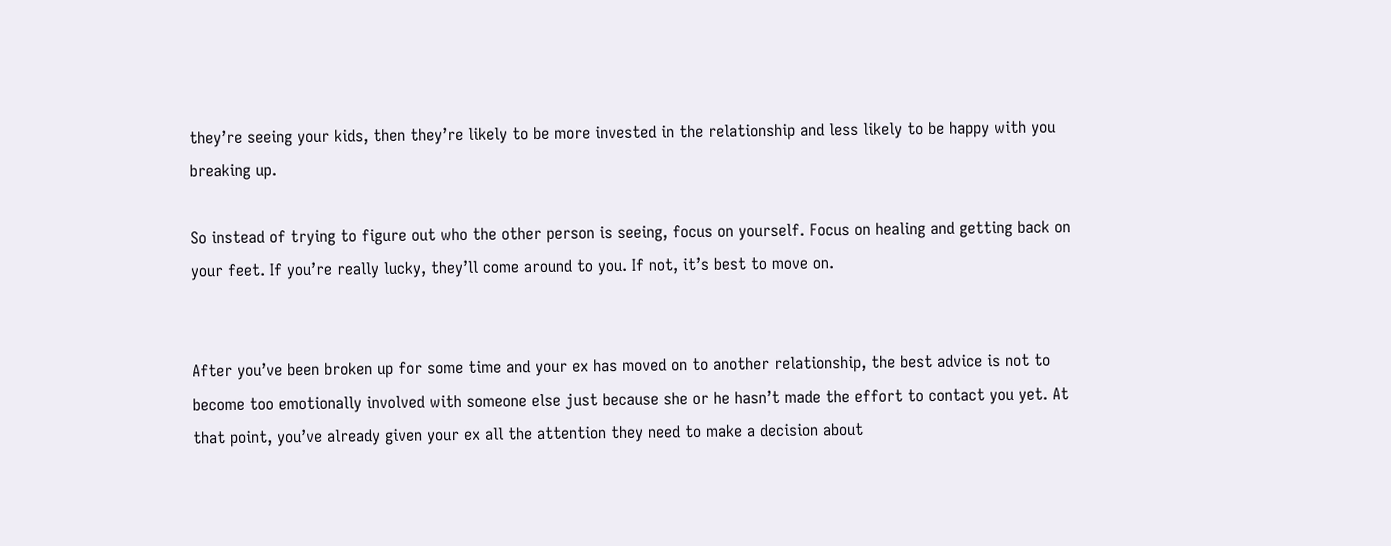they’re seeing your kids, then they’re likely to be more invested in the relationship and less likely to be happy with you breaking up.

So instead of trying to figure out who the other person is seeing, focus on yourself. Focus on healing and getting back on your feet. If you’re really lucky, they’ll come around to you. If not, it’s best to move on.


After you’ve been broken up for some time and your ex has moved on to another relationship, the best advice is not to become too emotionally involved with someone else just because she or he hasn’t made the effort to contact you yet. At that point, you’ve already given your ex all the attention they need to make a decision about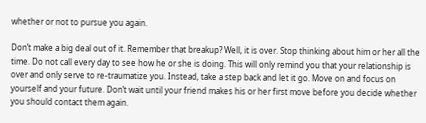whether or not to pursue you again.

Don’t make a big deal out of it. Remember that breakup? Well, it is over. Stop thinking about him or her all the time. Do not call every day to see how he or she is doing. This will only remind you that your relationship is over and only serve to re-traumatize you. Instead, take a step back and let it go. Move on and focus on yourself and your future. Don’t wait until your friend makes his or her first move before you decide whether you should contact them again.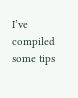I’ve compiled some tips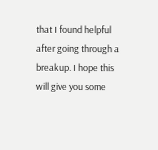that I found helpful after going through a breakup. I hope this will give you some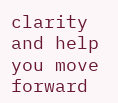clarity and help you move forward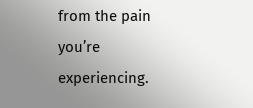from the pain you’re experiencing.